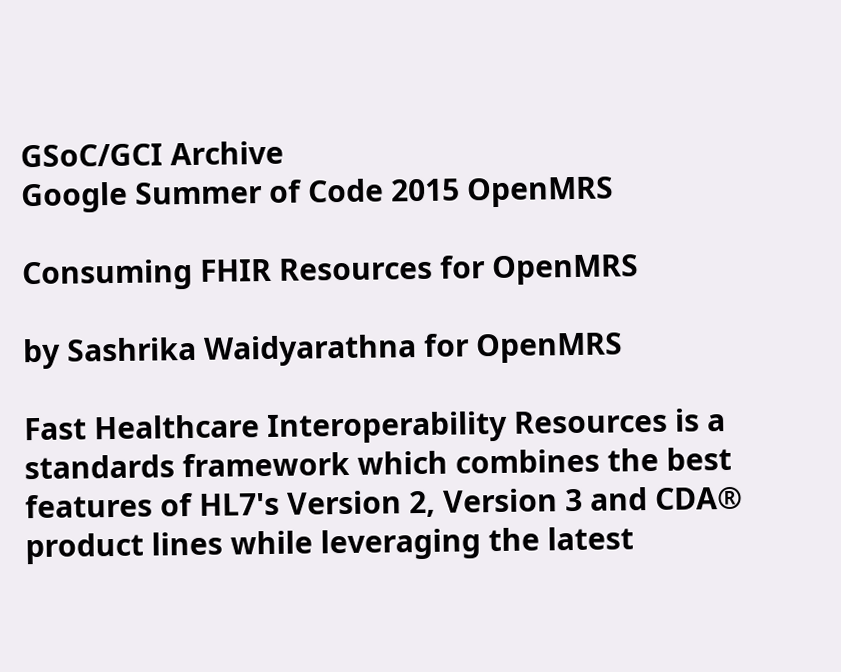GSoC/GCI Archive
Google Summer of Code 2015 OpenMRS

Consuming FHIR Resources for OpenMRS

by Sashrika Waidyarathna for OpenMRS

Fast Healthcare Interoperability Resources is a standards framework which combines the best features of HL7's Version 2, Version 3 and CDA® product lines while leveraging the latest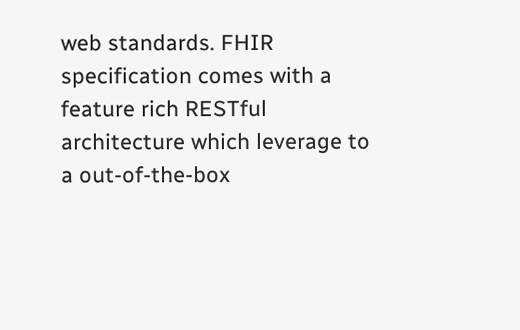web standards. FHIR specification comes with a feature rich RESTful architecture which leverage to a out-of-the-box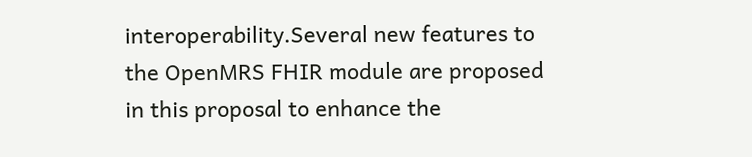interoperability.Several new features to the OpenMRS FHIR module are proposed in this proposal to enhance the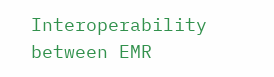Interoperability between EMR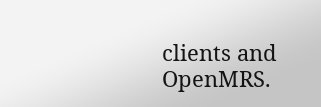clients and OpenMRS.